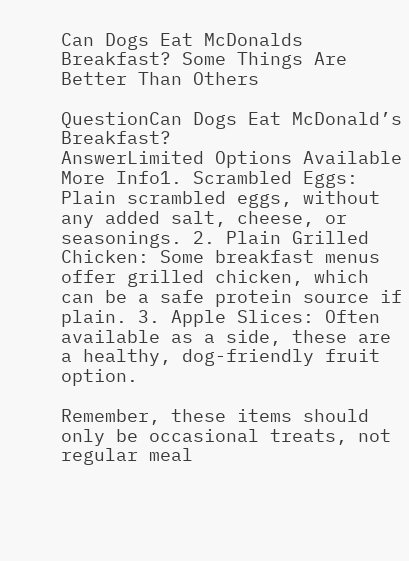Can Dogs Eat McDonalds Breakfast? Some Things Are Better Than Others

QuestionCan Dogs Eat McDonald’s Breakfast?
AnswerLimited Options Available
More Info1. Scrambled Eggs: Plain scrambled eggs, without any added salt, cheese, or seasonings. 2. Plain Grilled Chicken: Some breakfast menus offer grilled chicken, which can be a safe protein source if plain. 3. Apple Slices: Often available as a side, these are a healthy, dog-friendly fruit option.

Remember, these items should only be occasional treats, not regular meal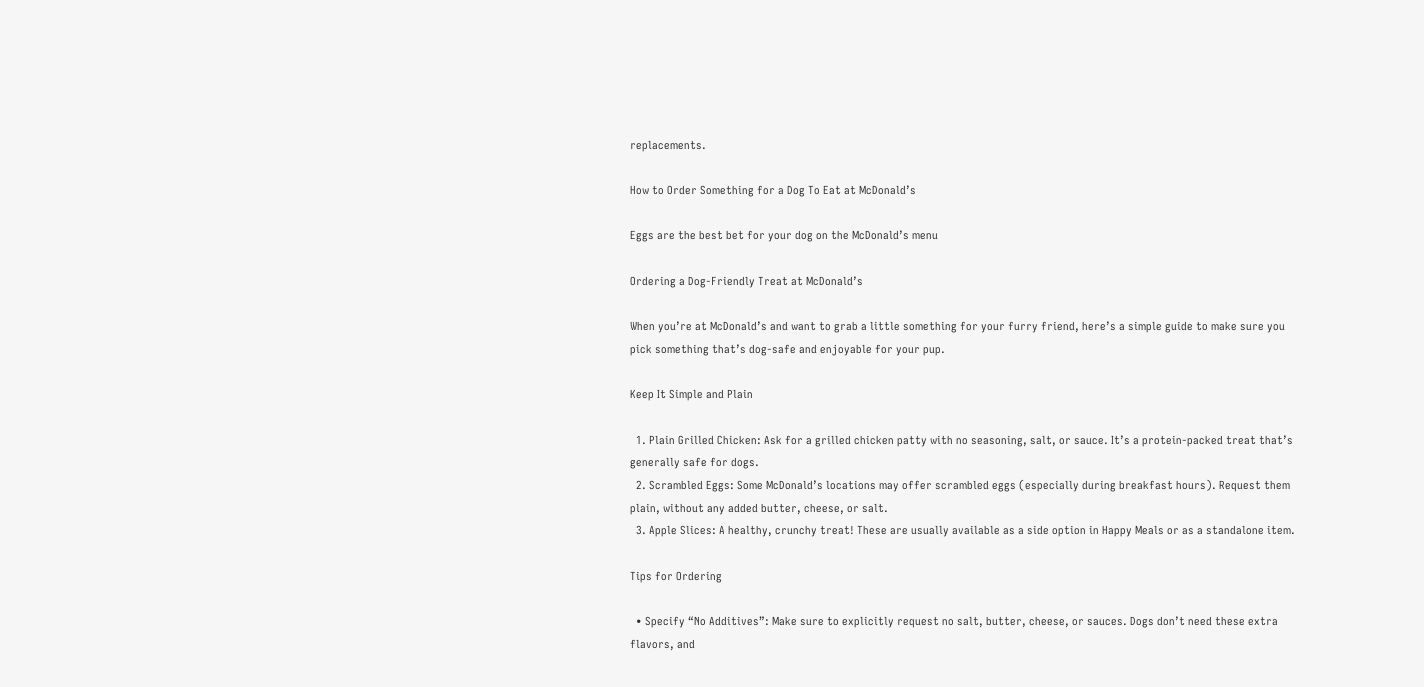replacements.

How to Order Something for a Dog To Eat at McDonald’s

Eggs are the best bet for your dog on the McDonald’s menu

Ordering a Dog-Friendly Treat at McDonald’s

When you’re at McDonald’s and want to grab a little something for your furry friend, here’s a simple guide to make sure you pick something that’s dog-safe and enjoyable for your pup.

Keep It Simple and Plain

  1. Plain Grilled Chicken: Ask for a grilled chicken patty with no seasoning, salt, or sauce. It’s a protein-packed treat that’s generally safe for dogs.
  2. Scrambled Eggs: Some McDonald’s locations may offer scrambled eggs (especially during breakfast hours). Request them plain, without any added butter, cheese, or salt.
  3. Apple Slices: A healthy, crunchy treat! These are usually available as a side option in Happy Meals or as a standalone item.

Tips for Ordering

  • Specify “No Additives”: Make sure to explicitly request no salt, butter, cheese, or sauces. Dogs don’t need these extra flavors, and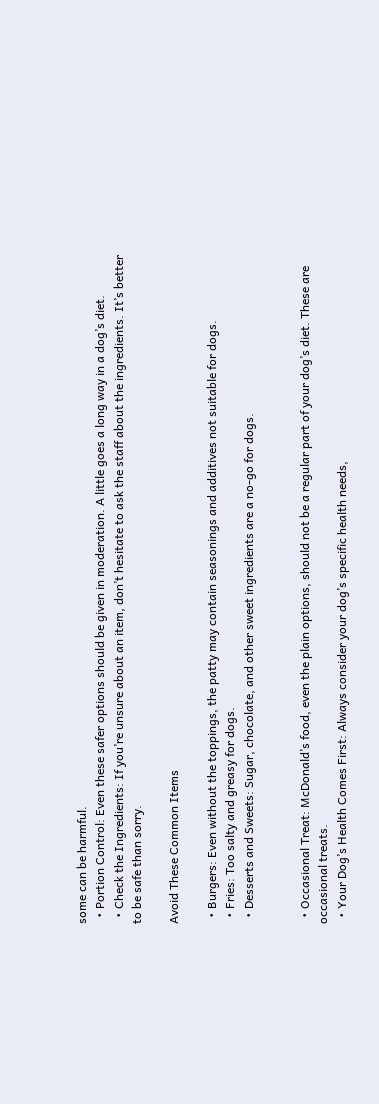some can be harmful.
  • Portion Control: Even these safer options should be given in moderation. A little goes a long way in a dog’s diet.
  • Check the Ingredients: If you’re unsure about an item, don’t hesitate to ask the staff about the ingredients. It’s better to be safe than sorry.

Avoid These Common Items

  • Burgers: Even without the toppings, the patty may contain seasonings and additives not suitable for dogs.
  • Fries: Too salty and greasy for dogs.
  • Desserts and Sweets: Sugar, chocolate, and other sweet ingredients are a no-go for dogs.


  • Occasional Treat: McDonald’s food, even the plain options, should not be a regular part of your dog’s diet. These are occasional treats.
  • Your Dog’s Health Comes First: Always consider your dog’s specific health needs,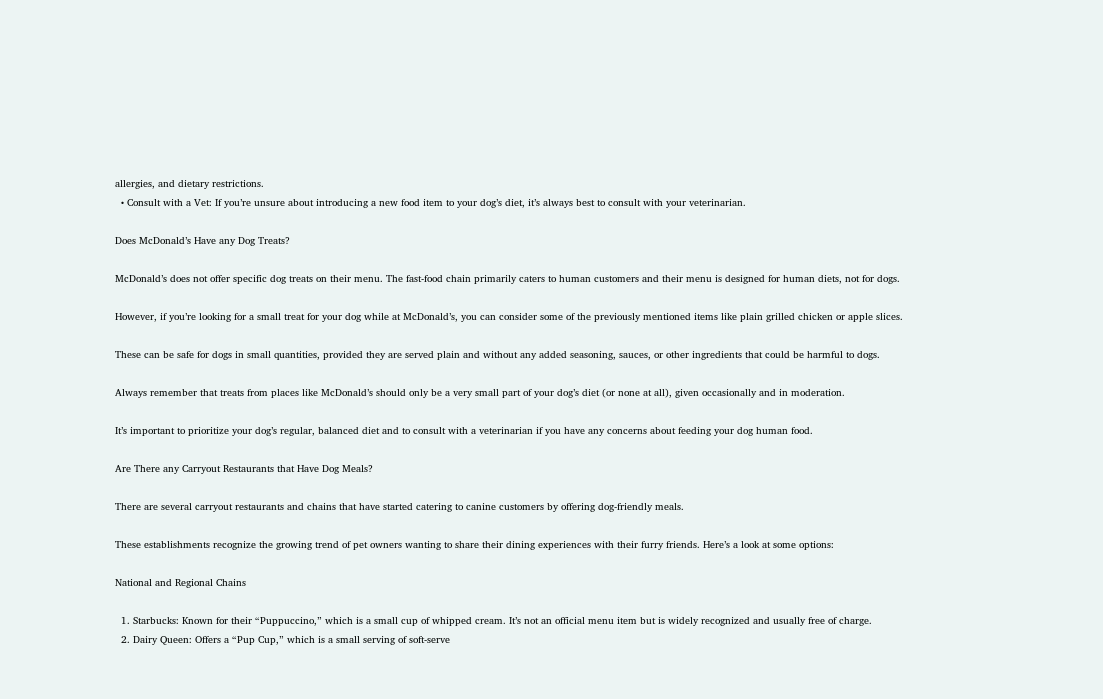allergies, and dietary restrictions.
  • Consult with a Vet: If you’re unsure about introducing a new food item to your dog’s diet, it’s always best to consult with your veterinarian.

Does McDonald’s Have any Dog Treats?

McDonald’s does not offer specific dog treats on their menu. The fast-food chain primarily caters to human customers and their menu is designed for human diets, not for dogs.

However, if you’re looking for a small treat for your dog while at McDonald’s, you can consider some of the previously mentioned items like plain grilled chicken or apple slices.

These can be safe for dogs in small quantities, provided they are served plain and without any added seasoning, sauces, or other ingredients that could be harmful to dogs.

Always remember that treats from places like McDonald’s should only be a very small part of your dog’s diet (or none at all), given occasionally and in moderation.

It’s important to prioritize your dog’s regular, balanced diet and to consult with a veterinarian if you have any concerns about feeding your dog human food.

Are There any Carryout Restaurants that Have Dog Meals?

There are several carryout restaurants and chains that have started catering to canine customers by offering dog-friendly meals.

These establishments recognize the growing trend of pet owners wanting to share their dining experiences with their furry friends. Here’s a look at some options:

National and Regional Chains

  1. Starbucks: Known for their “Puppuccino,” which is a small cup of whipped cream. It’s not an official menu item but is widely recognized and usually free of charge.
  2. Dairy Queen: Offers a “Pup Cup,” which is a small serving of soft-serve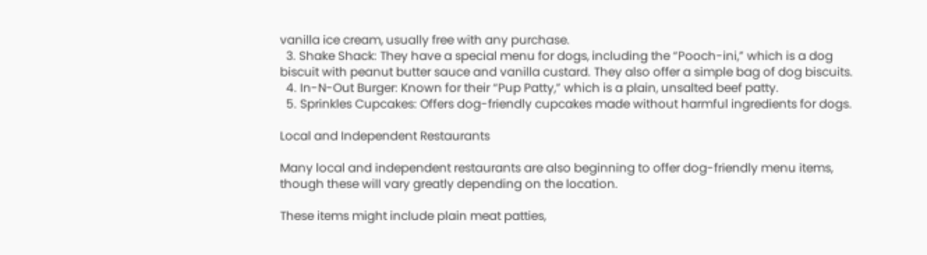vanilla ice cream, usually free with any purchase.
  3. Shake Shack: They have a special menu for dogs, including the “Pooch-ini,” which is a dog biscuit with peanut butter sauce and vanilla custard. They also offer a simple bag of dog biscuits.
  4. In-N-Out Burger: Known for their “Pup Patty,” which is a plain, unsalted beef patty.
  5. Sprinkles Cupcakes: Offers dog-friendly cupcakes made without harmful ingredients for dogs.

Local and Independent Restaurants

Many local and independent restaurants are also beginning to offer dog-friendly menu items, though these will vary greatly depending on the location.

These items might include plain meat patties,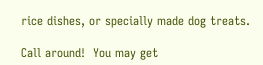rice dishes, or specially made dog treats.

Call around!  You may get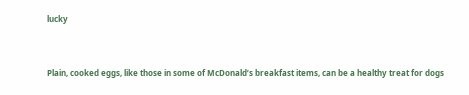lucky


Plain, cooked eggs, like those in some of McDonald’s breakfast items, can be a healthy treat for dogs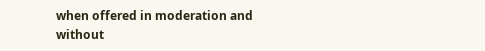when offered in moderation and without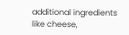additional ingredients like cheese,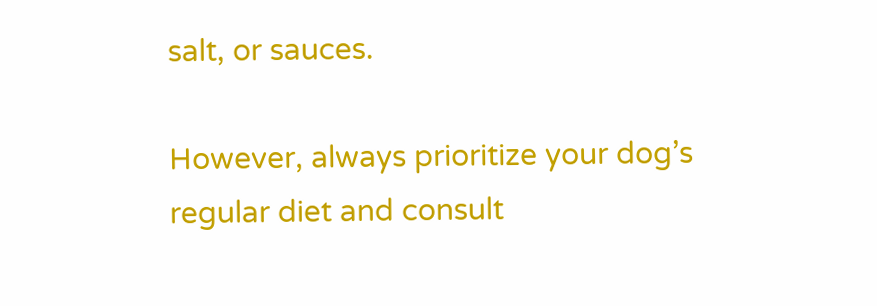salt, or sauces.

However, always prioritize your dog’s regular diet and consult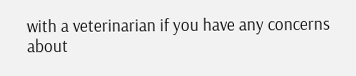with a veterinarian if you have any concerns about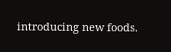introducing new foods.